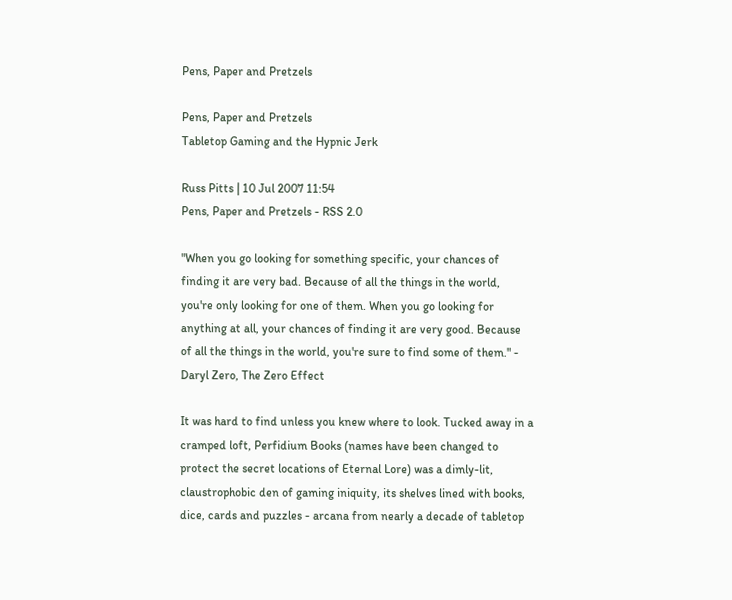Pens, Paper and Pretzels

Pens, Paper and Pretzels
Tabletop Gaming and the Hypnic Jerk

Russ Pitts | 10 Jul 2007 11:54
Pens, Paper and Pretzels - RSS 2.0

"When you go looking for something specific, your chances of finding it are very bad. Because of all the things in the world, you're only looking for one of them. When you go looking for anything at all, your chances of finding it are very good. Because of all the things in the world, you're sure to find some of them." - Daryl Zero, The Zero Effect

It was hard to find unless you knew where to look. Tucked away in a cramped loft, Perfidium Books (names have been changed to protect the secret locations of Eternal Lore) was a dimly-lit, claustrophobic den of gaming iniquity, its shelves lined with books, dice, cards and puzzles - arcana from nearly a decade of tabletop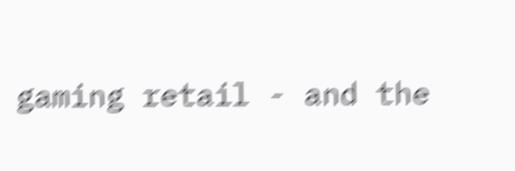gaming retail - and the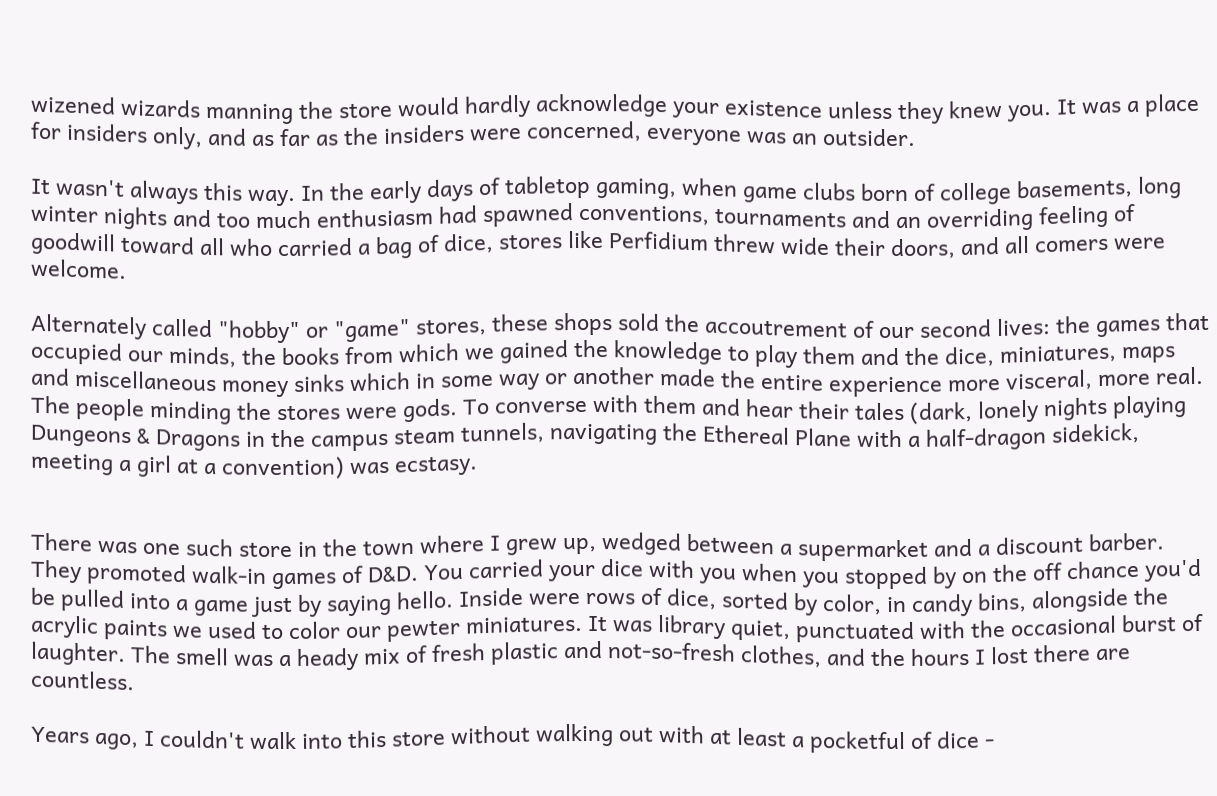wizened wizards manning the store would hardly acknowledge your existence unless they knew you. It was a place for insiders only, and as far as the insiders were concerned, everyone was an outsider.

It wasn't always this way. In the early days of tabletop gaming, when game clubs born of college basements, long winter nights and too much enthusiasm had spawned conventions, tournaments and an overriding feeling of goodwill toward all who carried a bag of dice, stores like Perfidium threw wide their doors, and all comers were welcome.

Alternately called "hobby" or "game" stores, these shops sold the accoutrement of our second lives: the games that occupied our minds, the books from which we gained the knowledge to play them and the dice, miniatures, maps and miscellaneous money sinks which in some way or another made the entire experience more visceral, more real. The people minding the stores were gods. To converse with them and hear their tales (dark, lonely nights playing Dungeons & Dragons in the campus steam tunnels, navigating the Ethereal Plane with a half-dragon sidekick, meeting a girl at a convention) was ecstasy.


There was one such store in the town where I grew up, wedged between a supermarket and a discount barber. They promoted walk-in games of D&D. You carried your dice with you when you stopped by on the off chance you'd be pulled into a game just by saying hello. Inside were rows of dice, sorted by color, in candy bins, alongside the acrylic paints we used to color our pewter miniatures. It was library quiet, punctuated with the occasional burst of laughter. The smell was a heady mix of fresh plastic and not-so-fresh clothes, and the hours I lost there are countless.

Years ago, I couldn't walk into this store without walking out with at least a pocketful of dice -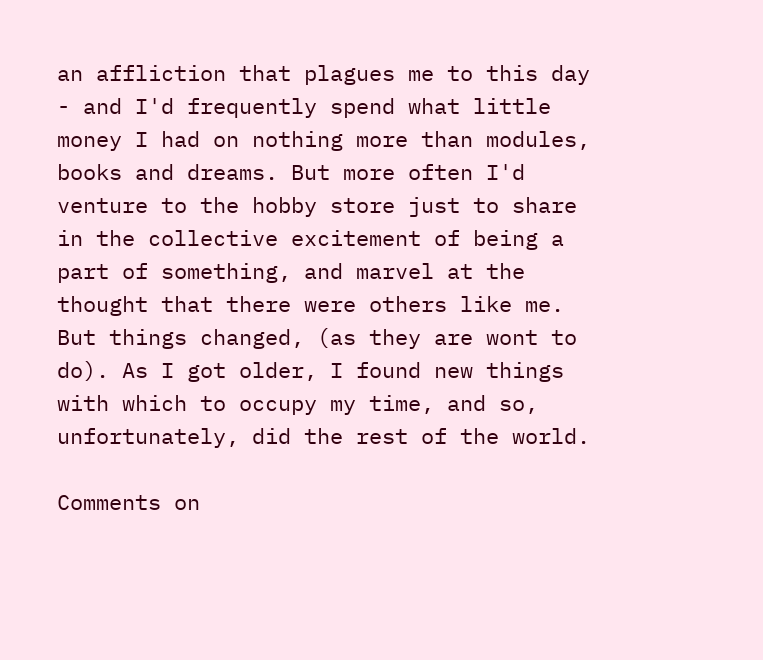an affliction that plagues me to this day - and I'd frequently spend what little money I had on nothing more than modules, books and dreams. But more often I'd venture to the hobby store just to share in the collective excitement of being a part of something, and marvel at the thought that there were others like me. But things changed, (as they are wont to do). As I got older, I found new things with which to occupy my time, and so, unfortunately, did the rest of the world.

Comments on